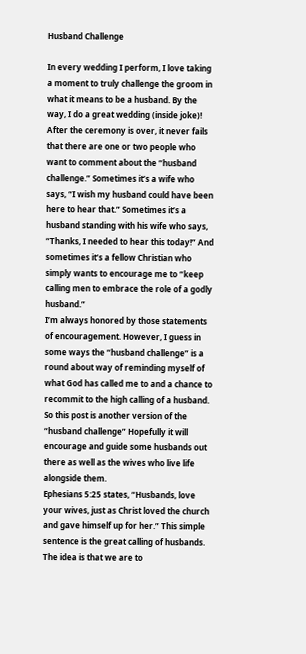Husband Challenge

In every wedding I perform, I love taking a moment to truly challenge the groom in what it means to be a husband. By the way, I do a great wedding (inside joke)! After the ceremony is over, it never fails that there are one or two people who want to comment about the “husband challenge.” Sometimes it’s a wife who says, “I wish my husband could have been here to hear that.” Sometimes it’s a husband standing with his wife who says, “Thanks, I needed to hear this today!” And sometimes it’s a fellow Christian who simply wants to encourage me to “keep calling men to embrace the role of a godly husband.”
I’m always honored by those statements of encouragement. However, I guess in some ways the “husband challenge” is a round about way of reminding myself of what God has called me to and a chance to recommit to the high calling of a husband. So this post is another version of the “husband challenge” Hopefully it will encourage and guide some husbands out there as well as the wives who live life alongside them.
Ephesians 5:25 states, “Husbands, love your wives, just as Christ loved the church and gave himself up for her.” This simple sentence is the great calling of husbands. The idea is that we are to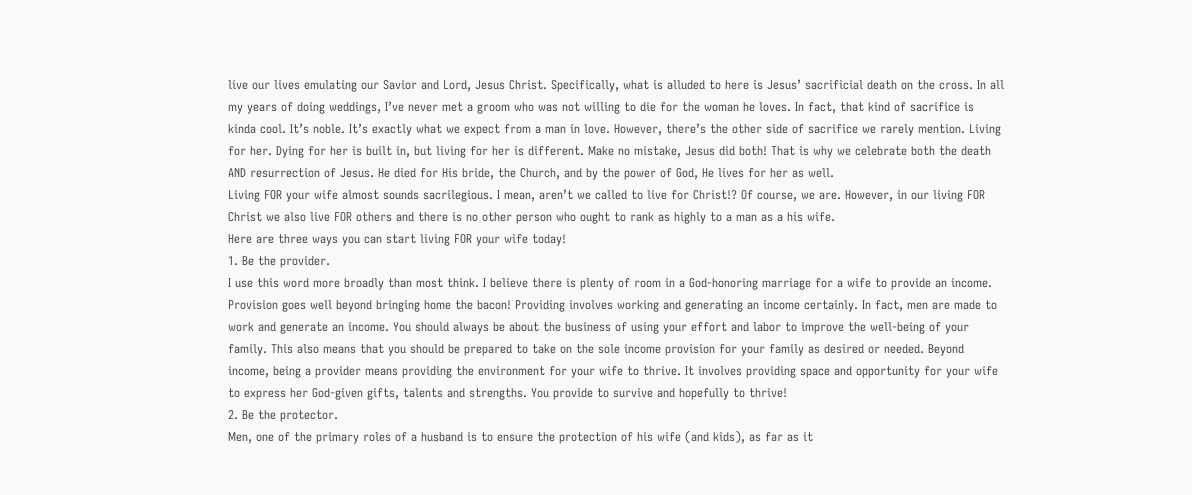live our lives emulating our Savior and Lord, Jesus Christ. Specifically, what is alluded to here is Jesus’ sacrificial death on the cross. In all my years of doing weddings, I’ve never met a groom who was not willing to die for the woman he loves. In fact, that kind of sacrifice is kinda cool. It’s noble. It’s exactly what we expect from a man in love. However, there’s the other side of sacrifice we rarely mention. Living for her. Dying for her is built in, but living for her is different. Make no mistake, Jesus did both! That is why we celebrate both the death AND resurrection of Jesus. He died for His bride, the Church, and by the power of God, He lives for her as well.
Living FOR your wife almost sounds sacrilegious. I mean, aren’t we called to live for Christ!? Of course, we are. However, in our living FOR Christ we also live FOR others and there is no other person who ought to rank as highly to a man as a his wife.
Here are three ways you can start living FOR your wife today!
1. Be the provider.
I use this word more broadly than most think. I believe there is plenty of room in a God-honoring marriage for a wife to provide an income. Provision goes well beyond bringing home the bacon! Providing involves working and generating an income certainly. In fact, men are made to work and generate an income. You should always be about the business of using your effort and labor to improve the well-being of your family. This also means that you should be prepared to take on the sole income provision for your family as desired or needed. Beyond income, being a provider means providing the environment for your wife to thrive. It involves providing space and opportunity for your wife to express her God-given gifts, talents and strengths. You provide to survive and hopefully to thrive!
2. Be the protector.
Men, one of the primary roles of a husband is to ensure the protection of his wife (and kids), as far as it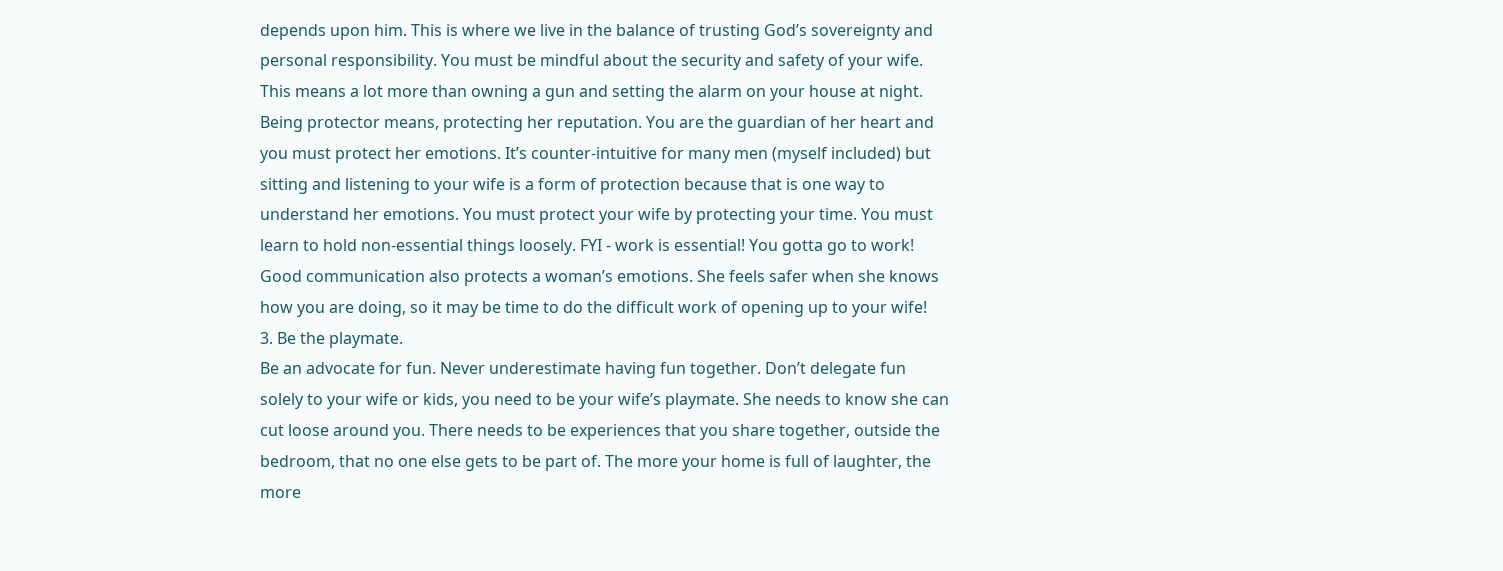depends upon him. This is where we live in the balance of trusting God’s sovereignty and personal responsibility. You must be mindful about the security and safety of your wife. This means a lot more than owning a gun and setting the alarm on your house at night. Being protector means, protecting her reputation. You are the guardian of her heart and you must protect her emotions. It’s counter-intuitive for many men (myself included) but sitting and listening to your wife is a form of protection because that is one way to understand her emotions. You must protect your wife by protecting your time. You must learn to hold non-essential things loosely. FYI - work is essential! You gotta go to work! Good communication also protects a woman’s emotions. She feels safer when she knows how you are doing, so it may be time to do the difficult work of opening up to your wife!
3. Be the playmate.
Be an advocate for fun. Never underestimate having fun together. Don’t delegate fun solely to your wife or kids, you need to be your wife’s playmate. She needs to know she can cut loose around you. There needs to be experiences that you share together, outside the bedroom, that no one else gets to be part of. The more your home is full of laughter, the more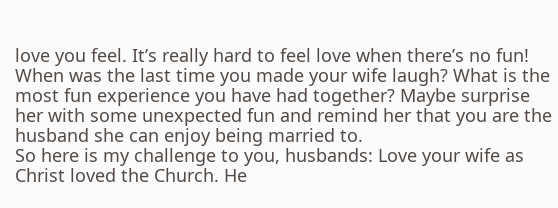love you feel. It’s really hard to feel love when there’s no fun! When was the last time you made your wife laugh? What is the most fun experience you have had together? Maybe surprise her with some unexpected fun and remind her that you are the husband she can enjoy being married to.
So here is my challenge to you, husbands: Love your wife as Christ loved the Church. He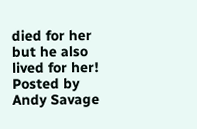died for her but he also lived for her!
Posted by Andy Savage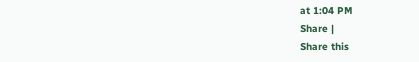at 1:04 PM
Share |
Share this